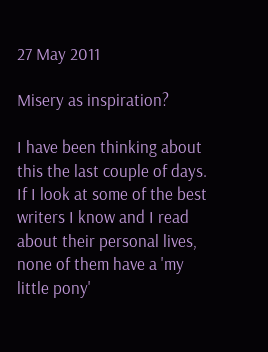27 May 2011

Misery as inspiration?

I have been thinking about this the last couple of days. If I look at some of the best writers I know and I read about their personal lives, none of them have a 'my little pony'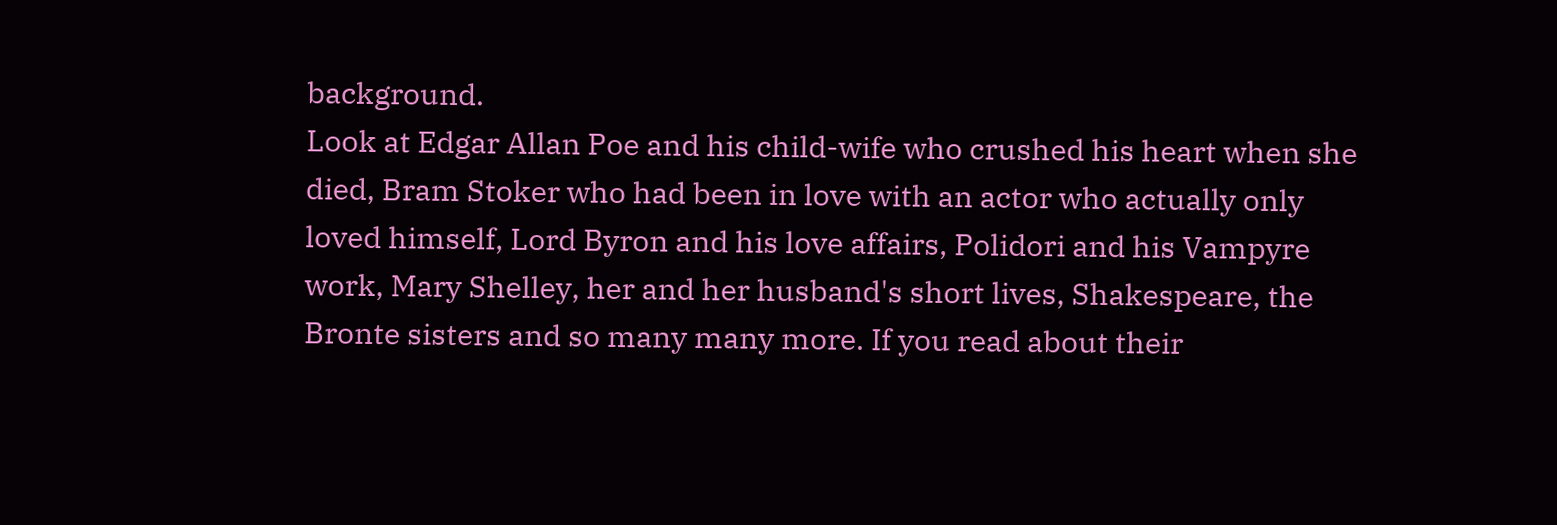background.
Look at Edgar Allan Poe and his child-wife who crushed his heart when she died, Bram Stoker who had been in love with an actor who actually only loved himself, Lord Byron and his love affairs, Polidori and his Vampyre work, Mary Shelley, her and her husband's short lives, Shakespeare, the Bronte sisters and so many many more. If you read about their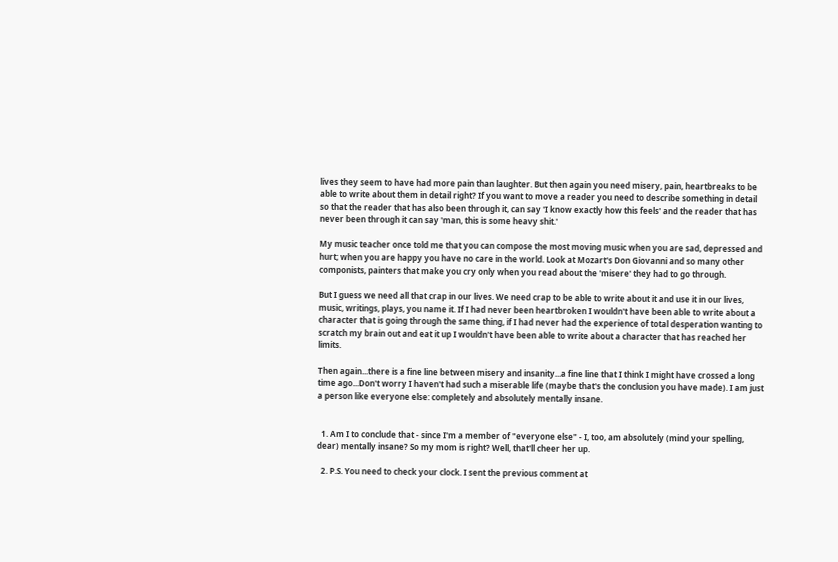lives they seem to have had more pain than laughter. But then again you need misery, pain, heartbreaks to be able to write about them in detail right? If you want to move a reader you need to describe something in detail so that the reader that has also been through it, can say 'I know exactly how this feels' and the reader that has never been through it can say 'man, this is some heavy shit.'

My music teacher once told me that you can compose the most moving music when you are sad, depressed and hurt; when you are happy you have no care in the world. Look at Mozart's Don Giovanni and so many other componists, painters that make you cry only when you read about the 'misere' they had to go through.

But I guess we need all that crap in our lives. We need crap to be able to write about it and use it in our lives, music, writings, plays, you name it. If I had never been heartbroken I wouldn't have been able to write about a character that is going through the same thing, if I had never had the experience of total desperation wanting to scratch my brain out and eat it up I wouldn't have been able to write about a character that has reached her limits.

Then again...there is a fine line between misery and insanity...a fine line that I think I might have crossed a long time ago...Don't worry I haven't had such a miserable life (maybe that's the conclusion you have made). I am just a person like everyone else: completely and absolutely mentally insane.


  1. Am I to conclude that - since I'm a member of "everyone else" - I, too, am absolutely (mind your spelling, dear) mentally insane? So my mom is right? Well, that'll cheer her up.

  2. P.S. You need to check your clock. I sent the previous comment at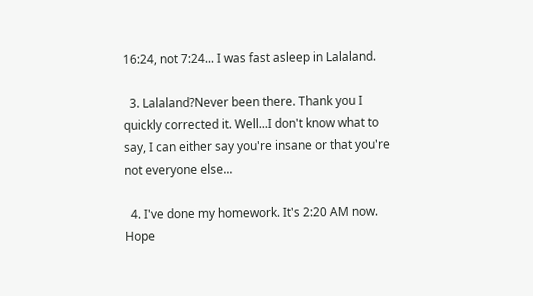16:24, not 7:24... I was fast asleep in Lalaland.

  3. Lalaland?Never been there. Thank you I quickly corrected it. Well...I don't know what to say, I can either say you're insane or that you're not everyone else...

  4. I've done my homework. It's 2:20 AM now. Hope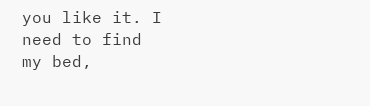you like it. I need to find my bed,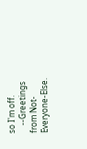so I'm off.
    --Greetings from Not-Everyone-Else.